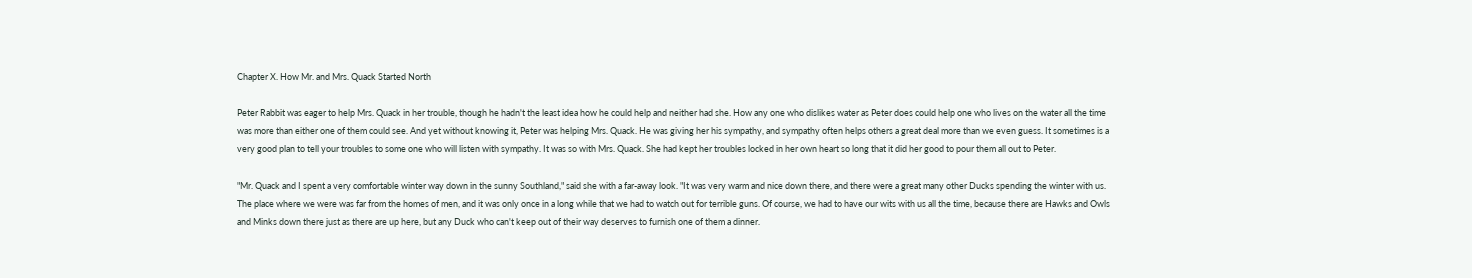Chapter X. How Mr. and Mrs. Quack Started North

Peter Rabbit was eager to help Mrs. Quack in her trouble, though he hadn't the least idea how he could help and neither had she. How any one who dislikes water as Peter does could help one who lives on the water all the time was more than either one of them could see. And yet without knowing it, Peter was helping Mrs. Quack. He was giving her his sympathy, and sympathy often helps others a great deal more than we even guess. It sometimes is a very good plan to tell your troubles to some one who will listen with sympathy. It was so with Mrs. Quack. She had kept her troubles locked in her own heart so long that it did her good to pour them all out to Peter.

"Mr. Quack and I spent a very comfortable winter way down in the sunny Southland," said she with a far-away look. "It was very warm and nice down there, and there were a great many other Ducks spending the winter with us. The place where we were was far from the homes of men, and it was only once in a long while that we had to watch out for terrible guns. Of course, we had to have our wits with us all the time, because there are Hawks and Owls and Minks down there just as there are up here, but any Duck who can't keep out of their way deserves to furnish one of them a dinner.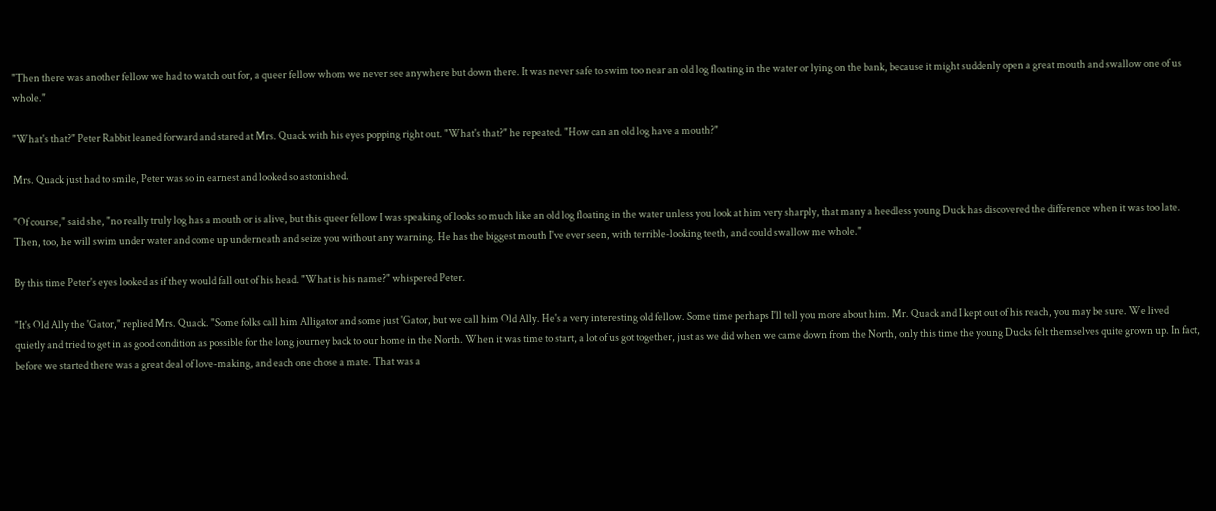"Then there was another fellow we had to watch out for, a queer fellow whom we never see anywhere but down there. It was never safe to swim too near an old log floating in the water or lying on the bank, because it might suddenly open a great mouth and swallow one of us whole."

"What's that?" Peter Rabbit leaned forward and stared at Mrs. Quack with his eyes popping right out. "What's that?" he repeated. "How can an old log have a mouth?"

Mrs. Quack just had to smile, Peter was so in earnest and looked so astonished.

"Of course," said she, "no really truly log has a mouth or is alive, but this queer fellow I was speaking of looks so much like an old log floating in the water unless you look at him very sharply, that many a heedless young Duck has discovered the difference when it was too late. Then, too, he will swim under water and come up underneath and seize you without any warning. He has the biggest mouth I've ever seen, with terrible-looking teeth, and could swallow me whole."

By this time Peter's eyes looked as if they would fall out of his head. "What is his name?" whispered Peter.

"It's Old Ally the 'Gator," replied Mrs. Quack. "Some folks call him Alligator and some just 'Gator, but we call him Old Ally. He's a very interesting old fellow. Some time perhaps I'll tell you more about him. Mr. Quack and I kept out of his reach, you may be sure. We lived quietly and tried to get in as good condition as possible for the long journey back to our home in the North. When it was time to start, a lot of us got together, just as we did when we came down from the North, only this time the young Ducks felt themselves quite grown up. In fact, before we started there was a great deal of love-making, and each one chose a mate. That was a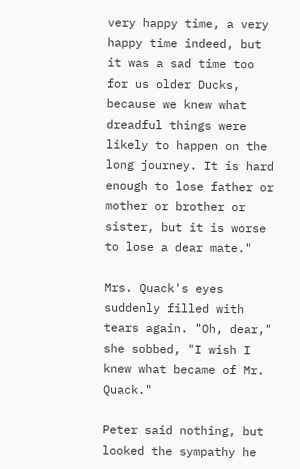very happy time, a very happy time indeed, but it was a sad time too for us older Ducks, because we knew what dreadful things were likely to happen on the long journey. It is hard enough to lose father or mother or brother or sister, but it is worse to lose a dear mate."

Mrs. Quack's eyes suddenly filled with tears again. "Oh, dear," she sobbed, "I wish I knew what became of Mr. Quack."

Peter said nothing, but looked the sympathy he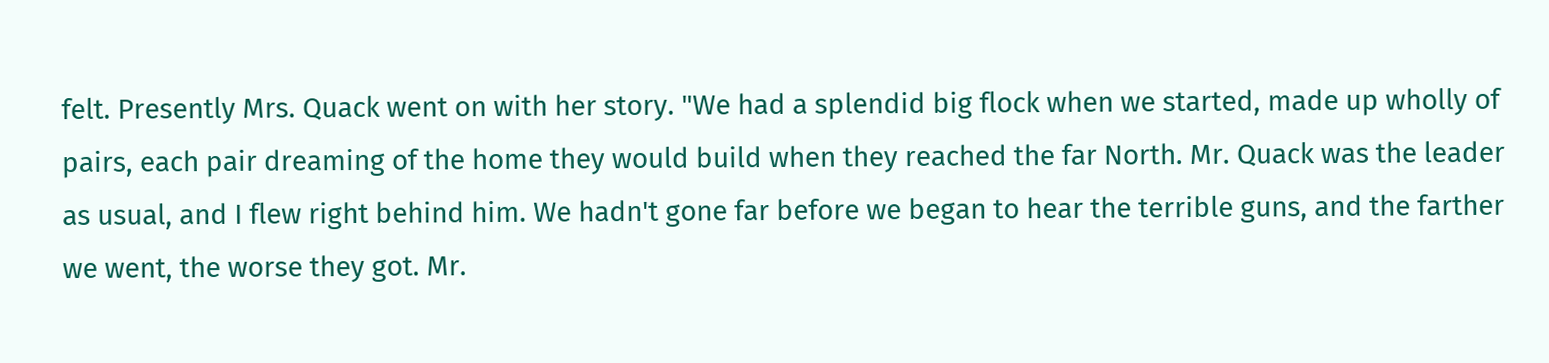felt. Presently Mrs. Quack went on with her story. "We had a splendid big flock when we started, made up wholly of pairs, each pair dreaming of the home they would build when they reached the far North. Mr. Quack was the leader as usual, and I flew right behind him. We hadn't gone far before we began to hear the terrible guns, and the farther we went, the worse they got. Mr.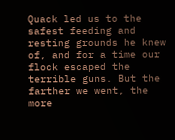Quack led us to the safest feeding and resting grounds he knew of, and for a time our flock escaped the terrible guns. But the farther we went, the more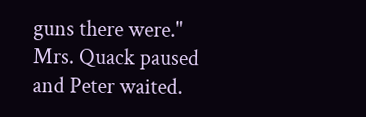guns there were." Mrs. Quack paused and Peter waited.